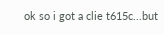ok so i got a clie t615c...but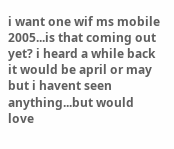i want one wif ms mobile 2005...is that coming out yet? i heard a while back it would be april or may but i havent seen anything...but would love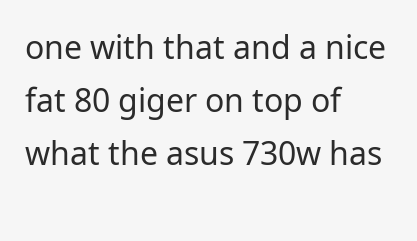one with that and a nice fat 80 giger on top of what the asus 730w has